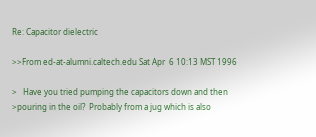Re: Capacitor dielectric

>>From ed-at-alumni.caltech.edu Sat Apr  6 10:13 MST 1996

>   Have you tried pumping the capacitors down and then
>pouring in the oil?  Probably from a jug which is also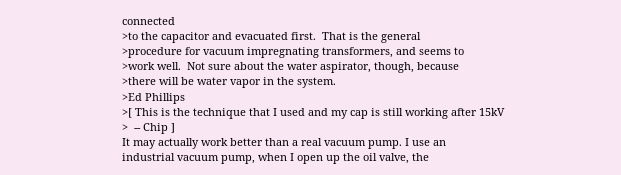connected
>to the capacitor and evacuated first.  That is the general
>procedure for vacuum impregnating transformers, and seems to
>work well.  Not sure about the water aspirator, though, because
>there will be water vapor in the system.
>Ed Phillips
>[ This is the technique that I used and my cap is still working after 15kV
>  -- Chip ]
It may actually work better than a real vacuum pump. I use an
industrial vacuum pump, when I open up the oil valve, the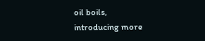oil boils,
introducing more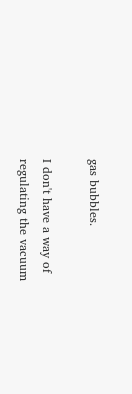gas bubbles.

I don't have a way of regulating the vacuum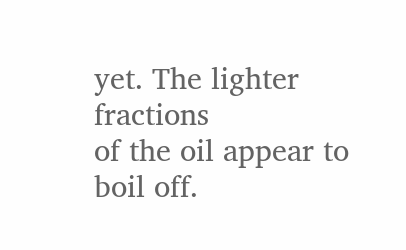yet. The lighter fractions
of the oil appear to boil off.